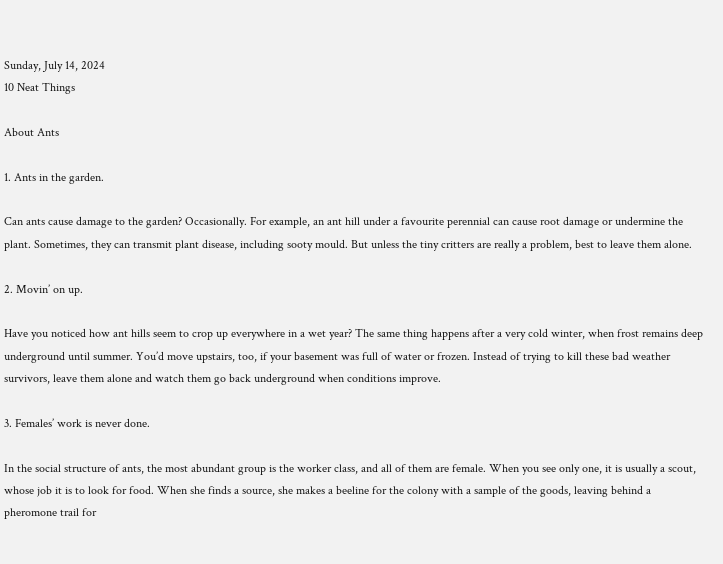Sunday, July 14, 2024
10 Neat Things

About Ants

1. Ants in the garden.

Can ants cause damage to the garden? Occasionally. For example, an ant hill under a favourite perennial can cause root damage or undermine the plant. Sometimes, they can transmit plant disease, including sooty mould. But unless the tiny critters are really a problem, best to leave them alone.

2. Movin’ on up.

Have you noticed how ant hills seem to crop up everywhere in a wet year? The same thing happens after a very cold winter, when frost remains deep underground until summer. You’d move upstairs, too, if your basement was full of water or frozen. Instead of trying to kill these bad weather survivors, leave them alone and watch them go back underground when conditions improve.

3. Females’ work is never done.

In the social structure of ants, the most abundant group is the worker class, and all of them are female. When you see only one, it is usually a scout, whose job it is to look for food. When she finds a source, she makes a beeline for the colony with a sample of the goods, leaving behind a pheromone trail for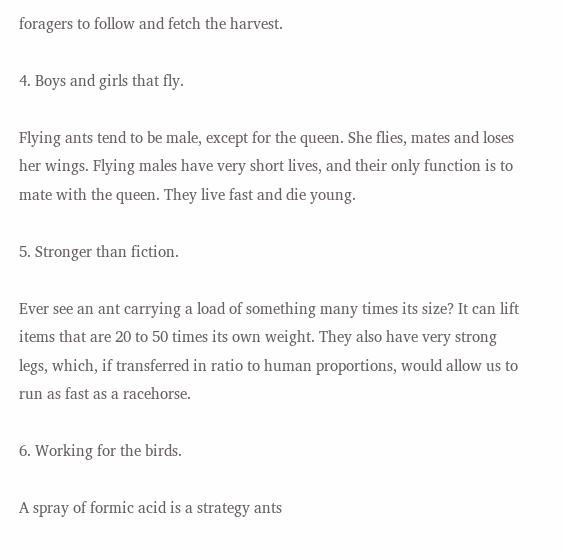foragers to follow and fetch the harvest.

4. Boys and girls that fly.

Flying ants tend to be male, except for the queen. She flies, mates and loses her wings. Flying males have very short lives, and their only function is to mate with the queen. They live fast and die young.

5. Stronger than fiction.

Ever see an ant carrying a load of something many times its size? It can lift items that are 20 to 50 times its own weight. They also have very strong legs, which, if transferred in ratio to human proportions, would allow us to run as fast as a racehorse.

6. Working for the birds.

A spray of formic acid is a strategy ants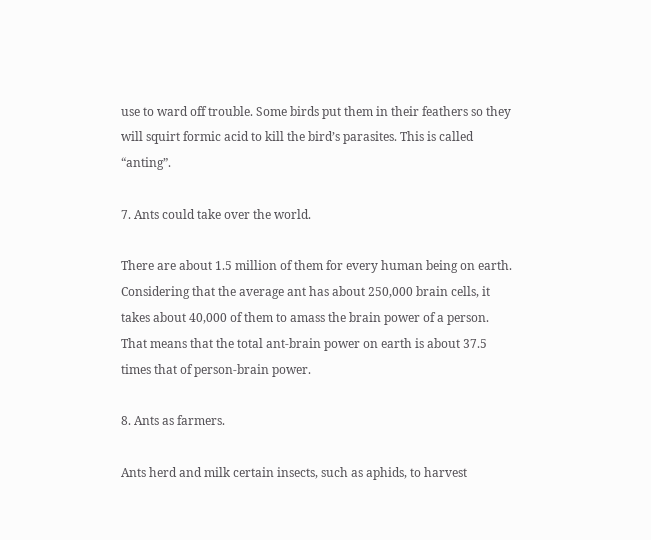use to ward off trouble. Some birds put them in their feathers so they will squirt formic acid to kill the bird’s parasites. This is called “anting”.

7. Ants could take over the world.

There are about 1.5 million of them for every human being on earth. Considering that the average ant has about 250,000 brain cells, it takes about 40,000 of them to amass the brain power of a person. That means that the total ant-brain power on earth is about 37.5 times that of person-brain power.

8. Ants as farmers.

Ants herd and milk certain insects, such as aphids, to harvest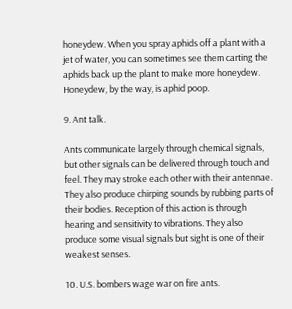honeydew. When you spray aphids off a plant with a jet of water, you can sometimes see them carting the aphids back up the plant to make more honeydew. Honeydew, by the way, is aphid poop.

9. Ant talk.

Ants communicate largely through chemical signals, but other signals can be delivered through touch and feel. They may stroke each other with their antennae. They also produce chirping sounds by rubbing parts of their bodies. Reception of this action is through hearing and sensitivity to vibrations. They also produce some visual signals but sight is one of their weakest senses.

10. U.S. bombers wage war on fire ants.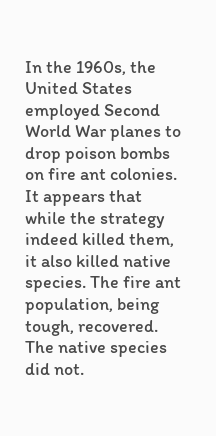In the 1960s, the United States employed Second World War planes to drop poison bombs on fire ant colonies. It appears that while the strategy indeed killed them, it also killed native species. The fire ant population, being tough, recovered. The native species did not.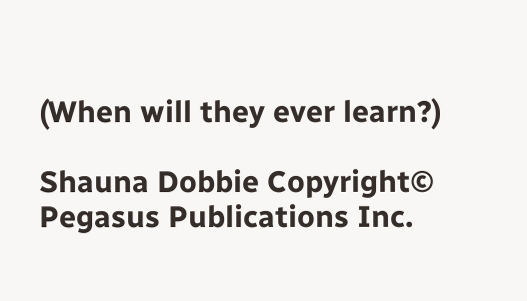(When will they ever learn?)

Shauna Dobbie Copyright©
Pegasus Publications Inc.